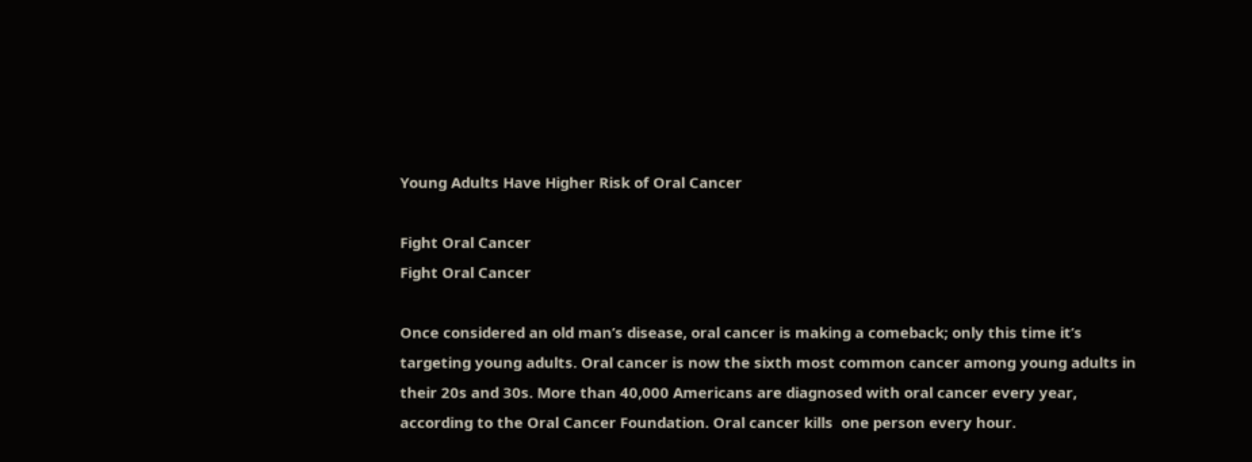Young Adults Have Higher Risk of Oral Cancer

Fight Oral Cancer
Fight Oral Cancer

Once considered an old man’s disease, oral cancer is making a comeback; only this time it’s targeting young adults. Oral cancer is now the sixth most common cancer among young adults in their 20s and 30s. More than 40,000 Americans are diagnosed with oral cancer every year, according to the Oral Cancer Foundation. Oral cancer kills  one person every hour.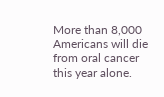More than 8,000 Americans will die from oral cancer this year alone.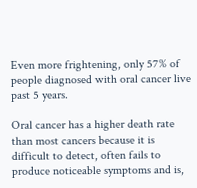Even more frightening, only 57% of people diagnosed with oral cancer live past 5 years.

Oral cancer has a higher death rate than most cancers because it is difficult to detect, often fails to produce noticeable symptoms and is,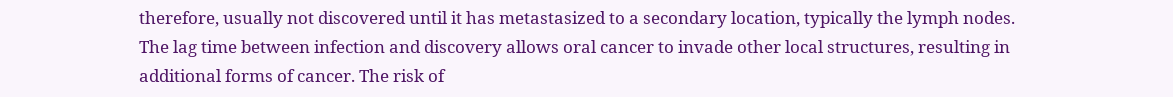therefore, usually not discovered until it has metastasized to a secondary location, typically the lymph nodes. The lag time between infection and discovery allows oral cancer to invade other local structures, resulting in additional forms of cancer. The risk of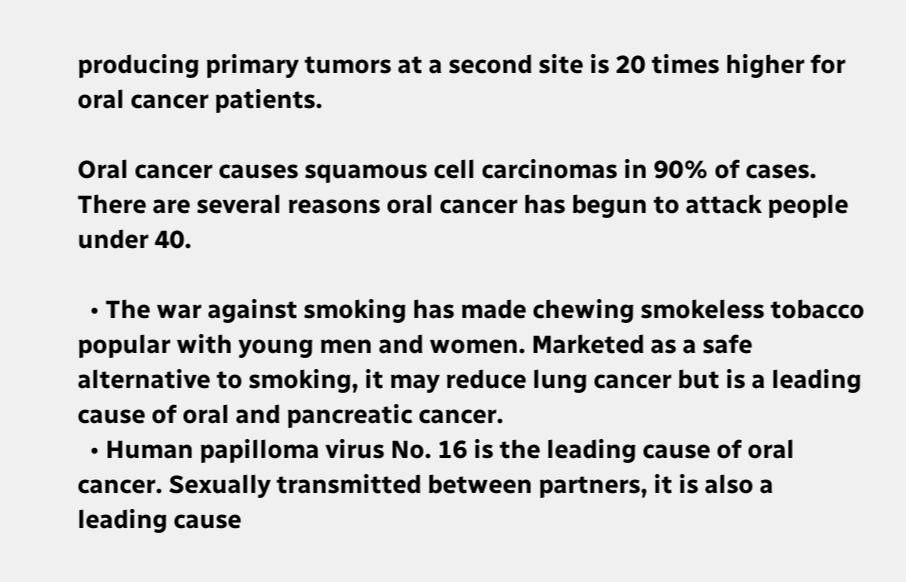producing primary tumors at a second site is 20 times higher for oral cancer patients.

Oral cancer causes squamous cell carcinomas in 90% of cases. There are several reasons oral cancer has begun to attack people under 40.

  • The war against smoking has made chewing smokeless tobacco popular with young men and women. Marketed as a safe alternative to smoking, it may reduce lung cancer but is a leading cause of oral and pancreatic cancer.
  • Human papilloma virus No. 16 is the leading cause of oral cancer. Sexually transmitted between partners, it is also a leading cause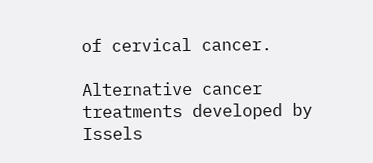of cervical cancer.

Alternative cancer treatments developed by Issels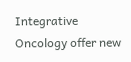Integrative Oncology offer new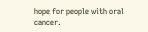hope for people with oral cancer.